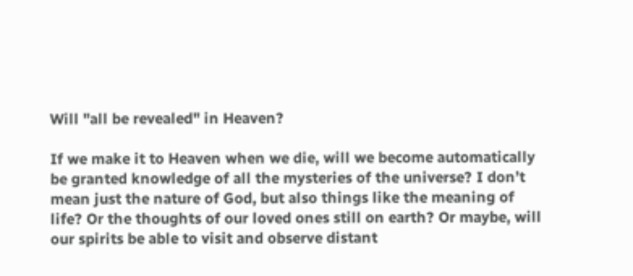Will "all be revealed" in Heaven?

If we make it to Heaven when we die, will we become automatically be granted knowledge of all the mysteries of the universe? I don’t mean just the nature of God, but also things like the meaning of life? Or the thoughts of our loved ones still on earth? Or maybe, will our spirits be able to visit and observe distant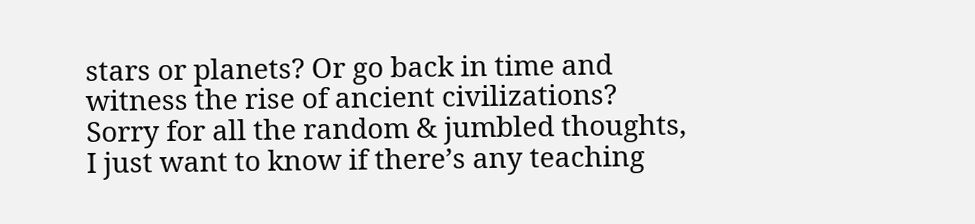stars or planets? Or go back in time and witness the rise of ancient civilizations?
Sorry for all the random & jumbled thoughts, I just want to know if there’s any teaching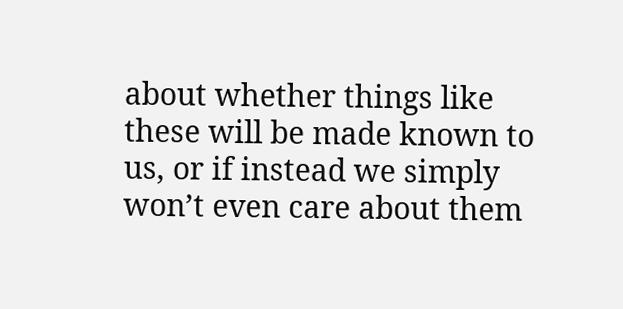about whether things like these will be made known to us, or if instead we simply won’t even care about them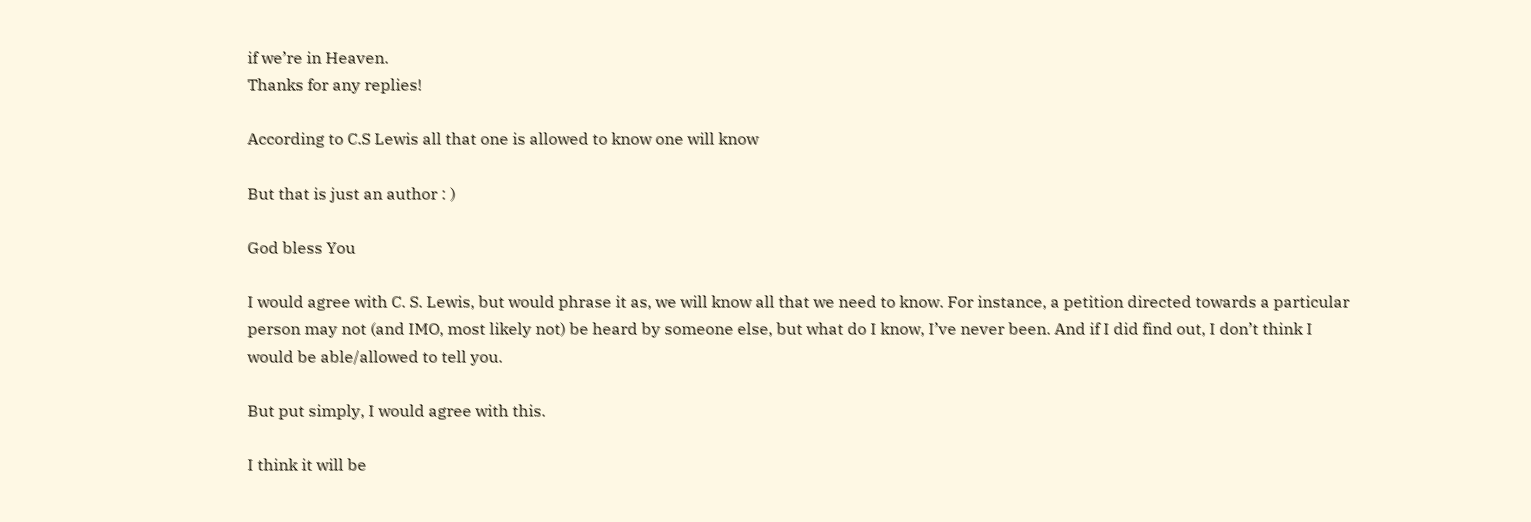if we’re in Heaven.
Thanks for any replies!

According to C.S Lewis all that one is allowed to know one will know

But that is just an author : )

God bless You

I would agree with C. S. Lewis, but would phrase it as, we will know all that we need to know. For instance, a petition directed towards a particular person may not (and IMO, most likely not) be heard by someone else, but what do I know, I’ve never been. And if I did find out, I don’t think I would be able/allowed to tell you.

But put simply, I would agree with this.

I think it will be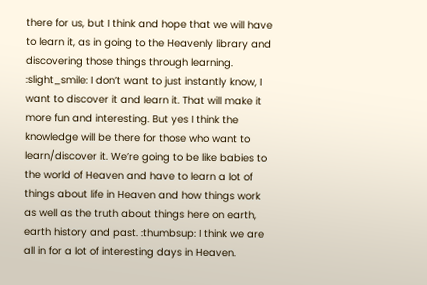there for us, but I think and hope that we will have to learn it, as in going to the Heavenly library and discovering those things through learning. :slight_smile: I don’t want to just instantly know, I want to discover it and learn it. That will make it more fun and interesting. But yes I think the knowledge will be there for those who want to learn/discover it. We’re going to be like babies to the world of Heaven and have to learn a lot of things about life in Heaven and how things work as well as the truth about things here on earth, earth history and past. :thumbsup: I think we are all in for a lot of interesting days in Heaven.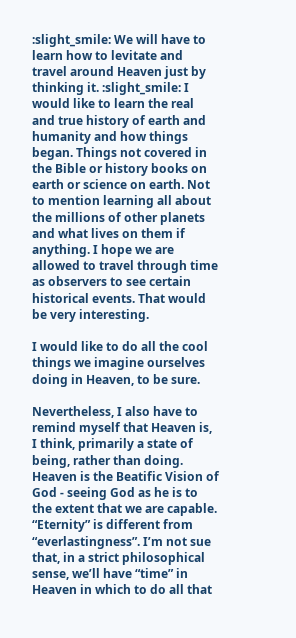:slight_smile: We will have to learn how to levitate and travel around Heaven just by thinking it. :slight_smile: I would like to learn the real and true history of earth and humanity and how things began. Things not covered in the Bible or history books on earth or science on earth. Not to mention learning all about the millions of other planets and what lives on them if anything. I hope we are allowed to travel through time as observers to see certain historical events. That would be very interesting.

I would like to do all the cool things we imagine ourselves doing in Heaven, to be sure.

Nevertheless, I also have to remind myself that Heaven is, I think, primarily a state of being, rather than doing. Heaven is the Beatific Vision of God - seeing God as he is to the extent that we are capable. “Eternity” is different from “everlastingness”. I’m not sue that, in a strict philosophical sense, we’ll have “time” in Heaven in which to do all that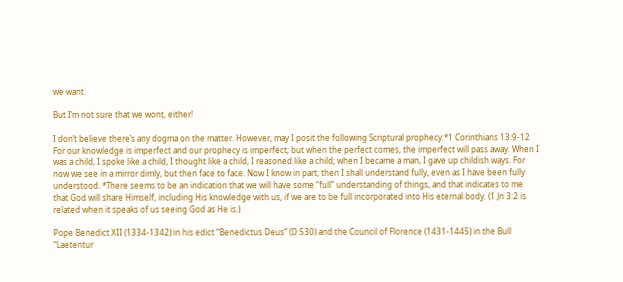we want.

But I’m not sure that we wont, either!

I don’t believe there’s any dogma on the matter. However, may I posit the following Scriptural prophecy:*1 Corinthians 13:9-12 For our knowledge is imperfect and our prophecy is imperfect; but when the perfect comes, the imperfect will pass away. When I was a child, I spoke like a child, I thought like a child, I reasoned like a child; when I became a man, I gave up childish ways. For now we see in a mirror dimly, but then face to face. Now I know in part; then I shall understand fully, even as I have been fully understood. *There seems to be an indication that we will have some “full” understanding of things, and that indicates to me that God will share Himself, including His knowledge with us, if we are to be full incorporated into His eternal body. (1 Jn 3:2 is related when it speaks of us seeing God as He is.)

Pope Benedict XII (1334-1342) in his edict “Benedictus Deus” (D 530) and the Council of Florence (1431-1445) in the Bull “Laetentur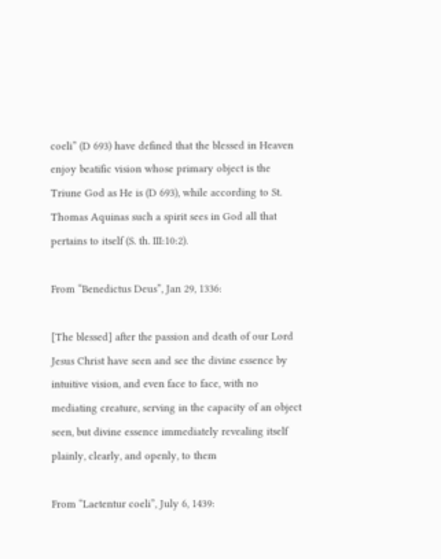coeli” (D 693) have defined that the blessed in Heaven enjoy beatific vision whose primary object is the Triune God as He is (D 693), while according to St. Thomas Aquinas such a spirit sees in God all that pertains to itself (S. th. III:10:2).

From “Benedictus Deus”, Jan 29, 1336:

[The blessed] after the passion and death of our Lord Jesus Christ have seen and see the divine essence by intuitive vision, and even face to face, with no mediating creature, serving in the capacity of an object seen, but divine essence immediately revealing itself plainly, clearly, and openly, to them

From “Laetentur coeli”, July 6, 1439: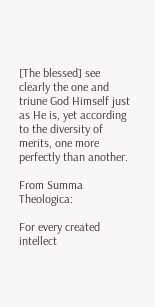[The blessed] see clearly the one and triune God Himself just as He is, yet according to the diversity of merits, one more perfectly than another.

From Summa Theologica:

For every created intellect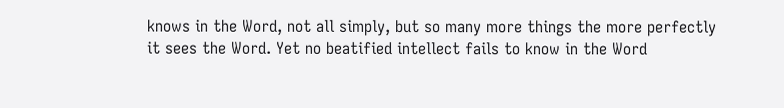knows in the Word, not all simply, but so many more things the more perfectly it sees the Word. Yet no beatified intellect fails to know in the Word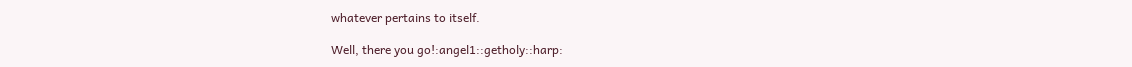whatever pertains to itself.

Well, there you go!:angel1::getholy::harp: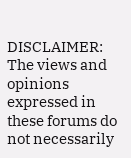DISCLAIMER: The views and opinions expressed in these forums do not necessarily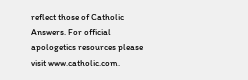reflect those of Catholic Answers. For official apologetics resources please visit www.catholic.com.